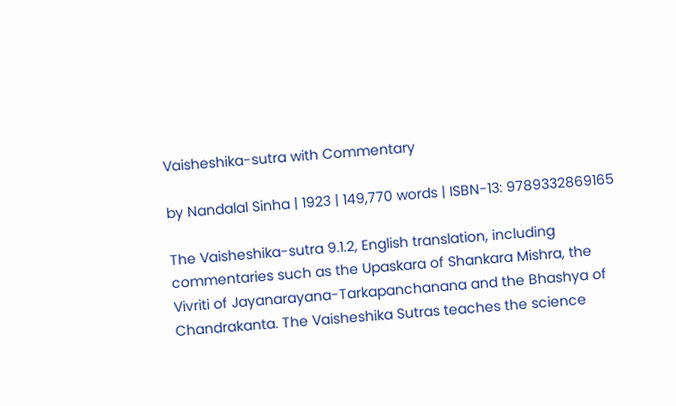Vaisheshika-sutra with Commentary

by Nandalal Sinha | 1923 | 149,770 words | ISBN-13: 9789332869165

The Vaisheshika-sutra 9.1.2, English translation, including commentaries such as the Upaskara of Shankara Mishra, the Vivriti of Jayanarayana-Tarkapanchanana and the Bhashya of Chandrakanta. The Vaisheshika Sutras teaches the science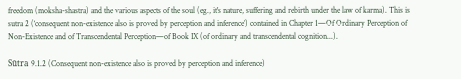freedom (moksha-shastra) and the various aspects of the soul (eg., it's nature, suffering and rebirth under the law of karma). This is sutra 2 (‘consequent non-existence also is proved by perception and inference’) contained in Chapter 1—Of Ordinary Perception of Non-Existence and of Transcendental Perception—of Book IX (of ordinary and transcendental cognition...).

Sūtra 9.1.2 (Consequent non-existence also is proved by perception and inference)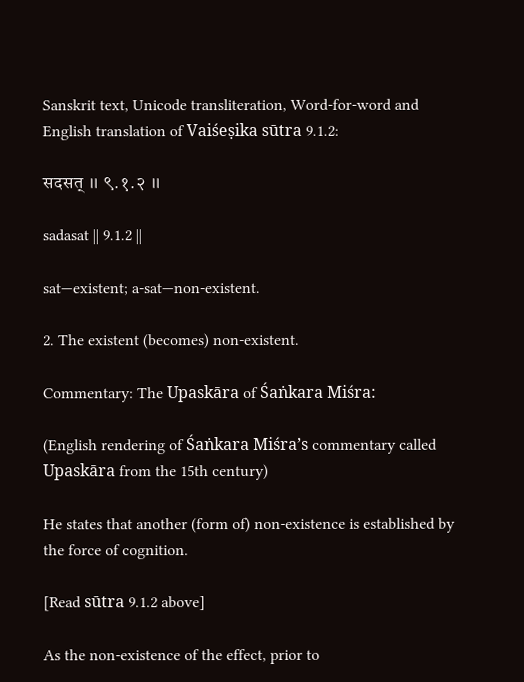Sanskrit text, Unicode transliteration, Word-for-word and English translation of Vaiśeṣika sūtra 9.1.2:

सदसत् ॥ ९.१.२ ॥

sadasat || 9.1.2 ||

sat—existent; a-sat—non-existent.

2. The existent (becomes) non-existent.

Commentary: The Upaskāra of Śaṅkara Miśra:

(English rendering of Śaṅkara Miśra’s commentary called Upaskāra from the 15th century)

He states that another (form of) non-existence is established by the force of cognition.

[Read sūtra 9.1.2 above]

As the non-existence of the effect, prior to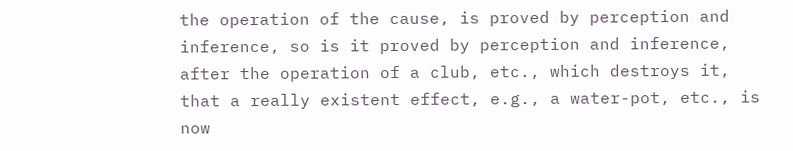the operation of the cause, is proved by perception and inference, so is it proved by perception and inference, after the operation of a club, etc., which destroys it, that a really existent effect, e.g., a water-pot, etc., is now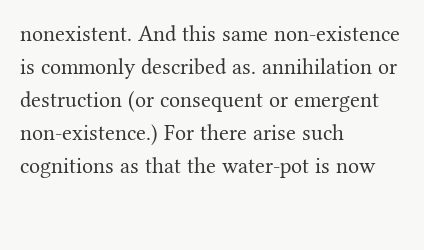nonexistent. And this same non-existence is commonly described as. annihilation or destruction (or consequent or emergent non-existence.) For there arise such cognitions as that the water-pot is now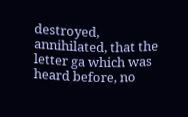destroyed, annihilated, that the letter ga which was heard before, no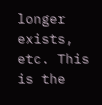longer exists, etc. This is the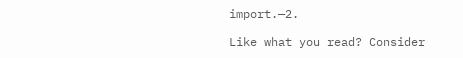import.—2.

Like what you read? Consider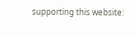supporting this website: